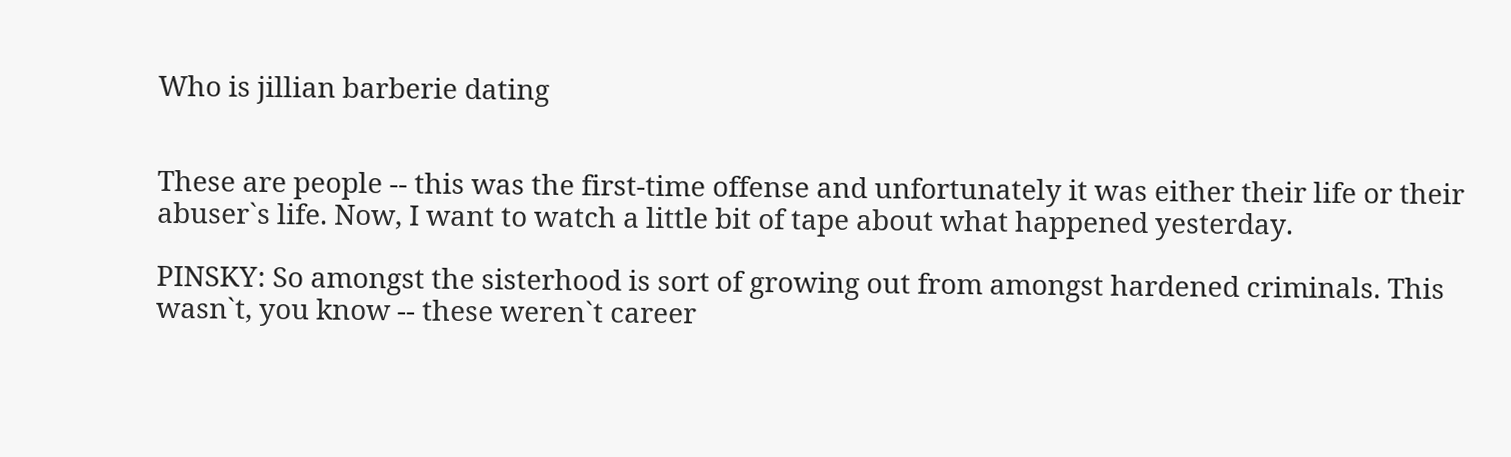Who is jillian barberie dating


These are people -- this was the first-time offense and unfortunately it was either their life or their abuser`s life. Now, I want to watch a little bit of tape about what happened yesterday.

PINSKY: So amongst the sisterhood is sort of growing out from amongst hardened criminals. This wasn`t, you know -- these weren`t career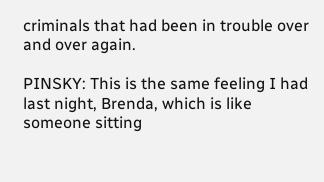criminals that had been in trouble over and over again.

PINSKY: This is the same feeling I had last night, Brenda, which is like someone sitting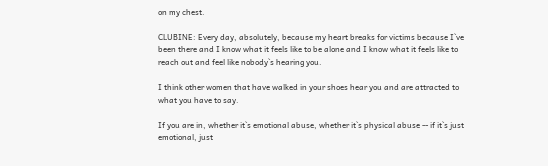on my chest.

CLUBINE: Every day, absolutely, because my heart breaks for victims because I`ve been there and I know what it feels like to be alone and I know what it feels like to reach out and feel like nobody`s hearing you.

I think other women that have walked in your shoes hear you and are attracted to what you have to say.

If you are in, whether it`s emotional abuse, whether it`s physical abuse -- if it`s just emotional, just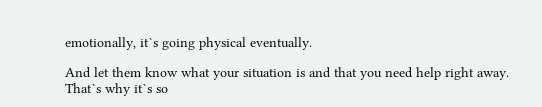emotionally, it`s going physical eventually.

And let them know what your situation is and that you need help right away. That`s why it`s so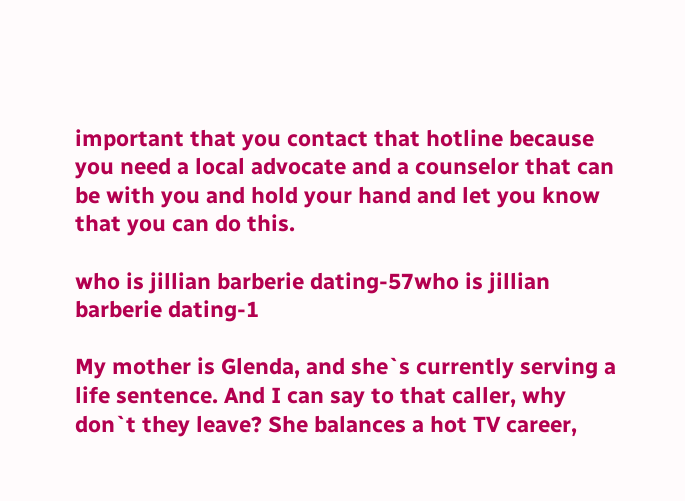important that you contact that hotline because you need a local advocate and a counselor that can be with you and hold your hand and let you know that you can do this.

who is jillian barberie dating-57who is jillian barberie dating-1

My mother is Glenda, and she`s currently serving a life sentence. And I can say to that caller, why don`t they leave? She balances a hot TV career,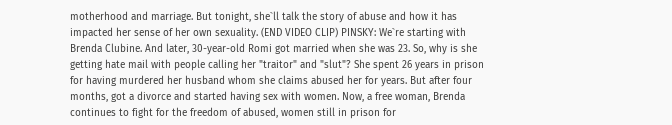motherhood and marriage. But tonight, she`ll talk the story of abuse and how it has impacted her sense of her own sexuality. (END VIDEO CLIP) PINSKY: We`re starting with Brenda Clubine. And later, 30-year-old Romi got married when she was 23. So, why is she getting hate mail with people calling her "traitor" and "slut"? She spent 26 years in prison for having murdered her husband whom she claims abused her for years. But after four months, got a divorce and started having sex with women. Now, a free woman, Brenda continues to fight for the freedom of abused, women still in prison for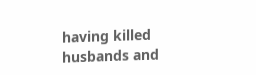having killed husbands and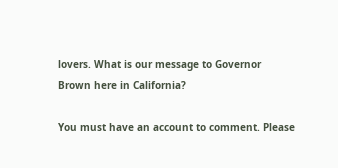lovers. What is our message to Governor Brown here in California?

You must have an account to comment. Please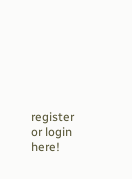register or login here!